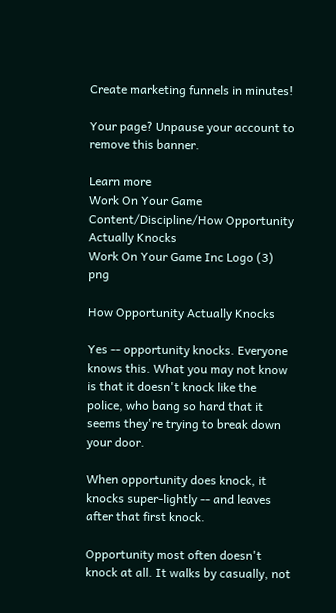Create marketing funnels in minutes!

Your page? Unpause your account to remove this banner.

Learn more
Work On Your Game Content/Discipline/How Opportunity Actually Knocks
Work On Your Game Inc Logo (3) png

How Opportunity Actually Knocks

Yes -- opportunity knocks. Everyone knows this. What you may not know is that it doesn't knock like the police, who bang so hard that it seems they're trying to break down your door.

When opportunity does knock, it knocks super-lightly -- and leaves after that first knock.

Opportunity most often doesn't knock at all. It walks by casually, not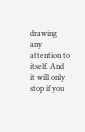drawing any attention to itself. And it will only stop if you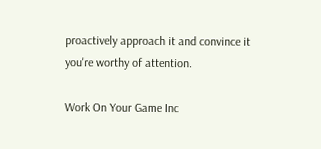proactively approach it and convince it you're worthy of attention.

Work On Your Game Inc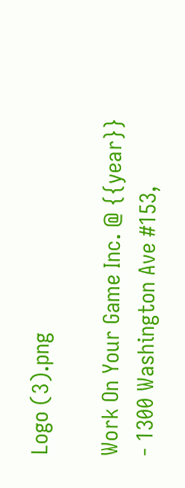Logo (3).png

Work On Your Game Inc. @ {{year}} - 1300 Washington Ave #153,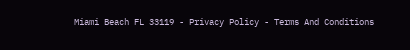Miami Beach FL 33119 - Privacy Policy - Terms And Conditions